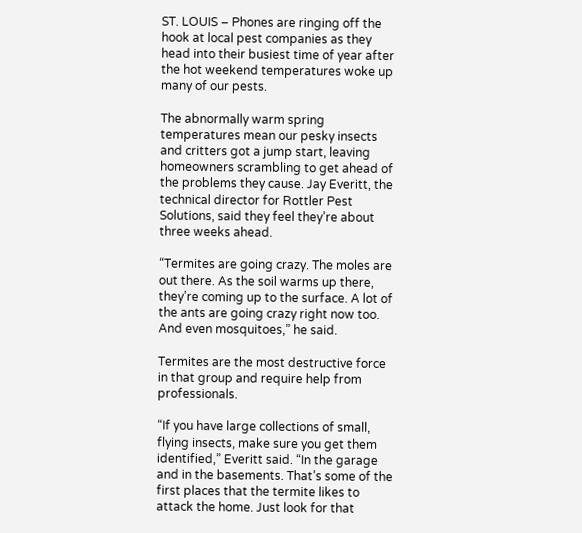ST. LOUIS – Phones are ringing off the hook at local pest companies as they head into their busiest time of year after the hot weekend temperatures woke up many of our pests.

The abnormally warm spring temperatures mean our pesky insects and critters got a jump start, leaving homeowners scrambling to get ahead of the problems they cause. Jay Everitt, the technical director for Rottler Pest Solutions, said they feel they’re about three weeks ahead.

“Termites are going crazy. The moles are out there. As the soil warms up there, they’re coming up to the surface. A lot of the ants are going crazy right now too. And even mosquitoes,” he said.

Termites are the most destructive force in that group and require help from professionals.

“If you have large collections of small, flying insects, make sure you get them identified,” Everitt said. “In the garage and in the basements. That’s some of the first places that the termite likes to attack the home. Just look for that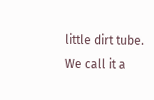little dirt tube. We call it a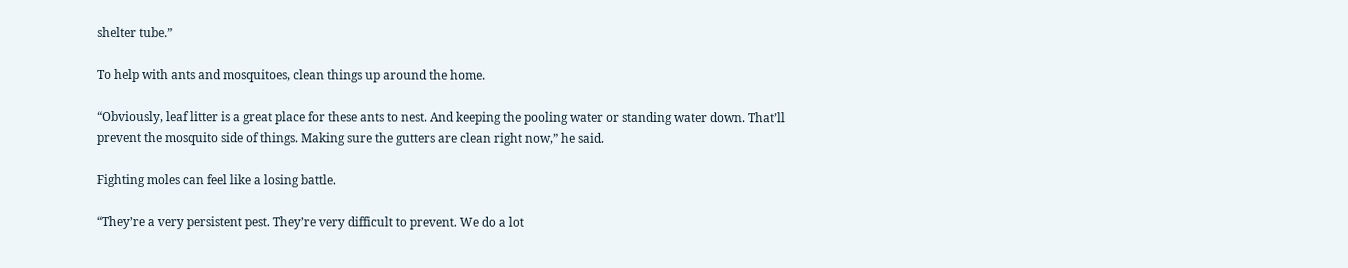shelter tube.”

To help with ants and mosquitoes, clean things up around the home.

“Obviously, leaf litter is a great place for these ants to nest. And keeping the pooling water or standing water down. That’ll prevent the mosquito side of things. Making sure the gutters are clean right now,” he said.

Fighting moles can feel like a losing battle.

“They’re a very persistent pest. They’re very difficult to prevent. We do a lot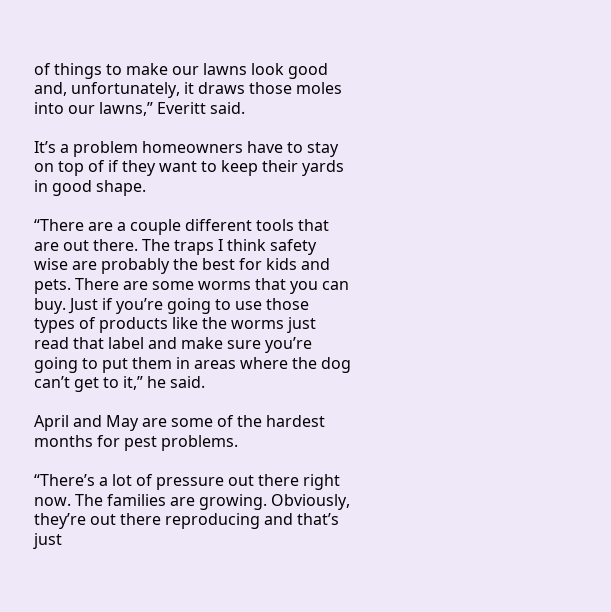of things to make our lawns look good and, unfortunately, it draws those moles into our lawns,” Everitt said.

It’s a problem homeowners have to stay on top of if they want to keep their yards in good shape.

“There are a couple different tools that are out there. The traps I think safety wise are probably the best for kids and pets. There are some worms that you can buy. Just if you’re going to use those types of products like the worms just read that label and make sure you’re going to put them in areas where the dog can’t get to it,” he said.

April and May are some of the hardest months for pest problems.

“There’s a lot of pressure out there right now. The families are growing. Obviously, they’re out there reproducing and that’s just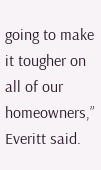going to make it tougher on all of our homeowners,” Everitt said.